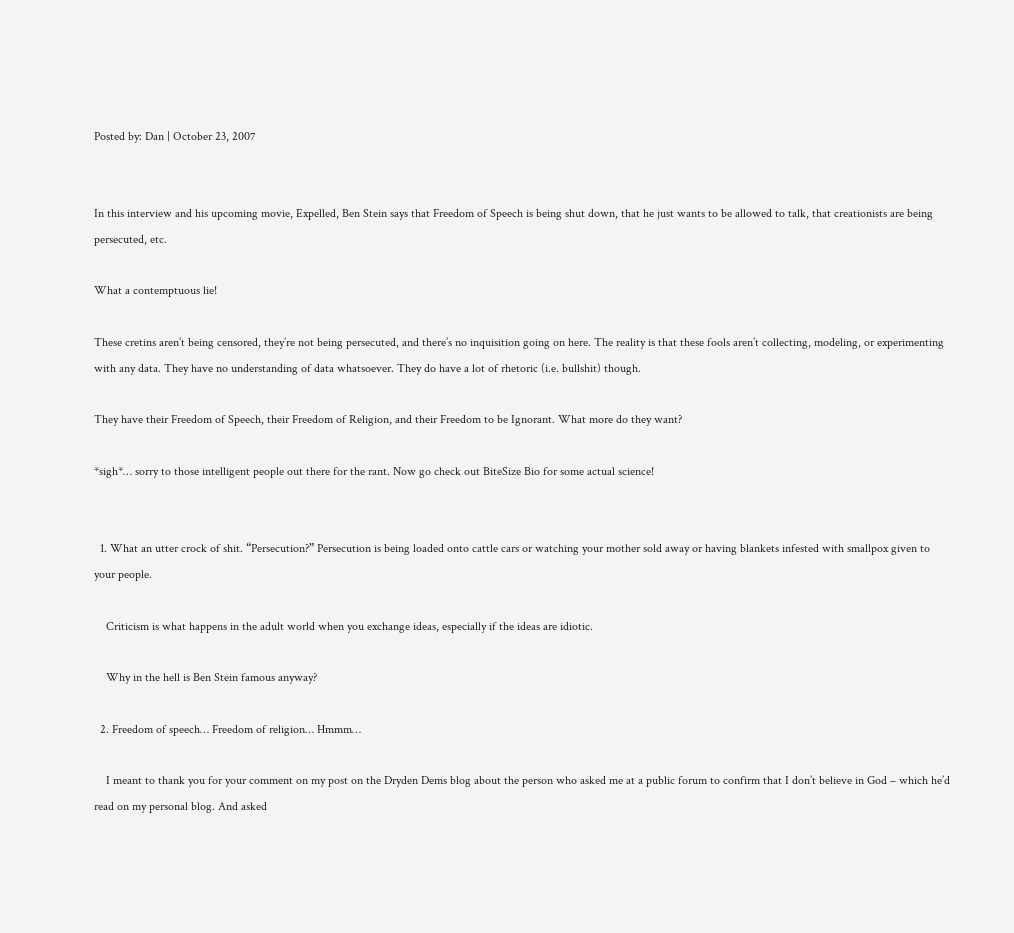Posted by: Dan | October 23, 2007


In this interview and his upcoming movie, Expelled, Ben Stein says that Freedom of Speech is being shut down, that he just wants to be allowed to talk, that creationists are being persecuted, etc.

What a contemptuous lie!

These cretins aren’t being censored, they’re not being persecuted, and there’s no inquisition going on here. The reality is that these fools aren’t collecting, modeling, or experimenting with any data. They have no understanding of data whatsoever. They do have a lot of rhetoric (i.e. bullshit) though.

They have their Freedom of Speech, their Freedom of Religion, and their Freedom to be Ignorant. What more do they want?

*sigh*… sorry to those intelligent people out there for the rant. Now go check out BiteSize Bio for some actual science!


  1. What an utter crock of shit. “Persecution?” Persecution is being loaded onto cattle cars or watching your mother sold away or having blankets infested with smallpox given to your people.

    Criticism is what happens in the adult world when you exchange ideas, especially if the ideas are idiotic.

    Why in the hell is Ben Stein famous anyway?

  2. Freedom of speech… Freedom of religion… Hmmm…

    I meant to thank you for your comment on my post on the Dryden Dems blog about the person who asked me at a public forum to confirm that I don’t believe in God – which he’d read on my personal blog. And asked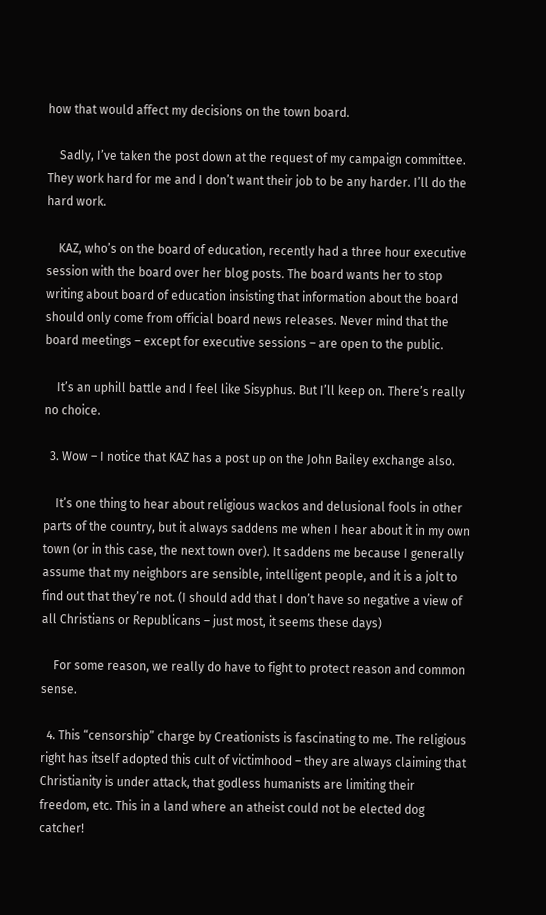how that would affect my decisions on the town board.

    Sadly, I’ve taken the post down at the request of my campaign committee. They work hard for me and I don’t want their job to be any harder. I’ll do the hard work.

    KAZ, who’s on the board of education, recently had a three hour executive session with the board over her blog posts. The board wants her to stop writing about board of education insisting that information about the board should only come from official board news releases. Never mind that the board meetings – except for executive sessions – are open to the public.

    It’s an uphill battle and I feel like Sisyphus. But I’ll keep on. There’s really no choice.

  3. Wow – I notice that KAZ has a post up on the John Bailey exchange also.

    It’s one thing to hear about religious wackos and delusional fools in other parts of the country, but it always saddens me when I hear about it in my own town (or in this case, the next town over). It saddens me because I generally assume that my neighbors are sensible, intelligent people, and it is a jolt to find out that they’re not. (I should add that I don’t have so negative a view of all Christians or Republicans – just most, it seems these days)

    For some reason, we really do have to fight to protect reason and common sense.

  4. This “censorship” charge by Creationists is fascinating to me. The religious right has itself adopted this cult of victimhood – they are always claiming that Christianity is under attack, that godless humanists are limiting their freedom, etc. This in a land where an atheist could not be elected dog catcher!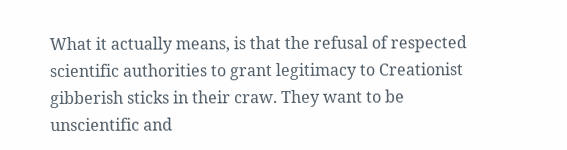What it actually means, is that the refusal of respected scientific authorities to grant legitimacy to Creationist gibberish sticks in their craw. They want to be unscientific and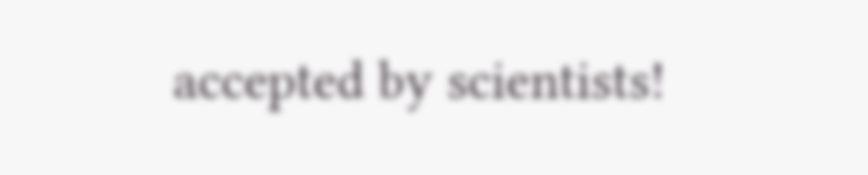accepted by scientists!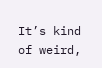It’s kind of weird,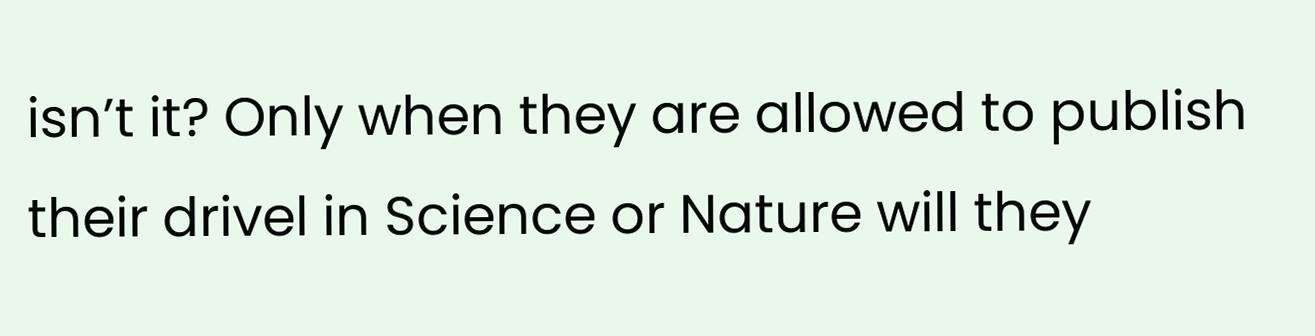isn’t it? Only when they are allowed to publish their drivel in Science or Nature will they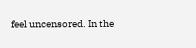feel uncensored. In the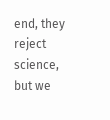end, they reject science, but we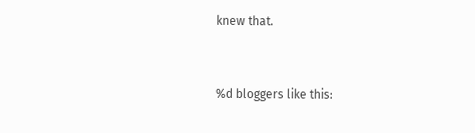knew that.


%d bloggers like this: